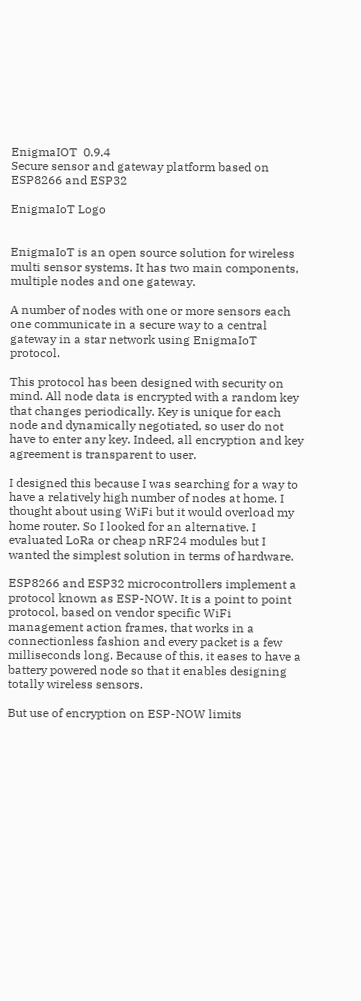EnigmaIOT  0.9.4
Secure sensor and gateway platform based on ESP8266 and ESP32

EnigmaIoT Logo


EnigmaIoT is an open source solution for wireless multi sensor systems. It has two main components, multiple nodes and one gateway.

A number of nodes with one or more sensors each one communicate in a secure way to a central gateway in a star network using EnigmaIoT protocol.

This protocol has been designed with security on mind. All node data is encrypted with a random key that changes periodically. Key is unique for each node and dynamically negotiated, so user do not have to enter any key. Indeed, all encryption and key agreement is transparent to user.

I designed this because I was searching for a way to have a relatively high number of nodes at home. I thought about using WiFi but it would overload my home router. So I looked for an alternative. I evaluated LoRa or cheap nRF24 modules but I wanted the simplest solution in terms of hardware.

ESP8266 and ESP32 microcontrollers implement a protocol known as ESP-NOW. It is a point to point protocol, based on vendor specific WiFi management action frames, that works in a connectionless fashion and every packet is a few milliseconds long. Because of this, it eases to have a battery powered node so that it enables designing totally wireless sensors.

But use of encryption on ESP-NOW limits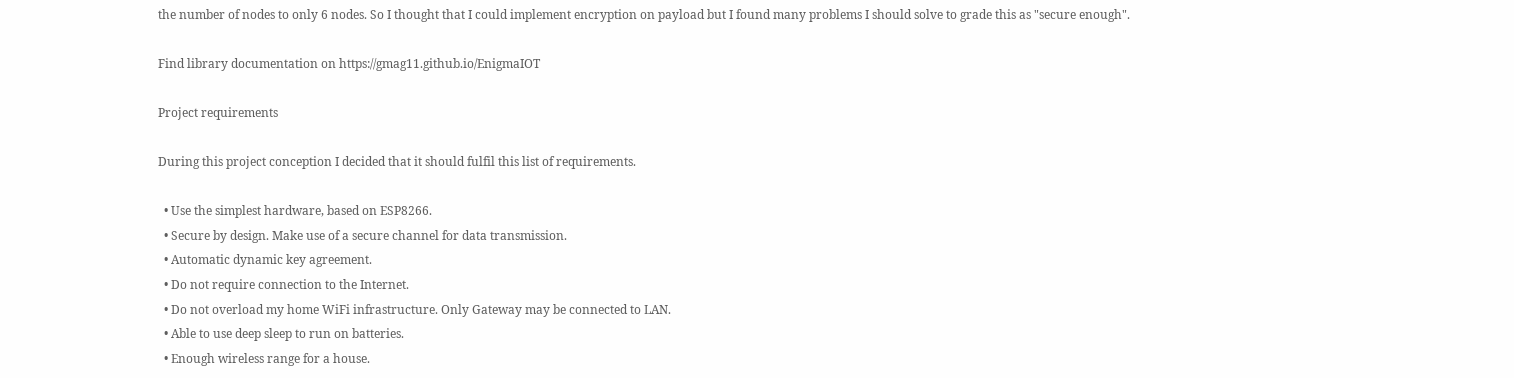the number of nodes to only 6 nodes. So I thought that I could implement encryption on payload but I found many problems I should solve to grade this as "secure enough".

Find library documentation on https://gmag11.github.io/EnigmaIOT

Project requirements

During this project conception I decided that it should fulfil this list of requirements.

  • Use the simplest hardware, based on ESP8266.
  • Secure by design. Make use of a secure channel for data transmission.
  • Automatic dynamic key agreement.
  • Do not require connection to the Internet.
  • Do not overload my home WiFi infrastructure. Only Gateway may be connected to LAN.
  • Able to use deep sleep to run on batteries.
  • Enough wireless range for a house.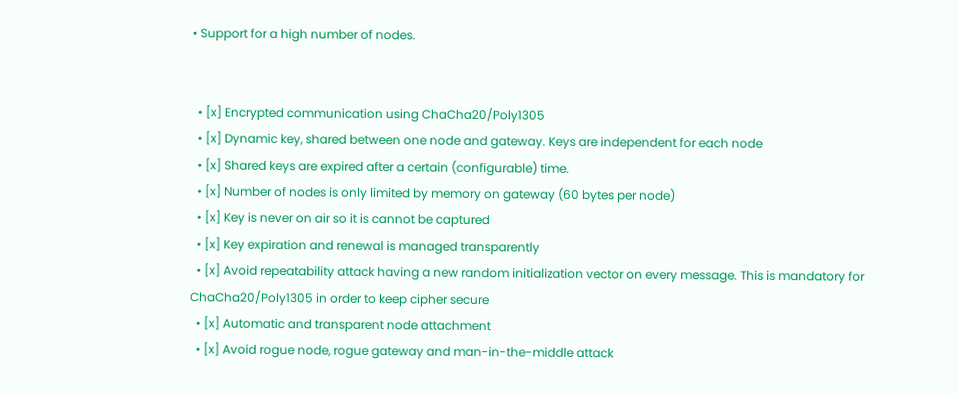• Support for a high number of nodes.


  • [x] Encrypted communication using ChaCha20/Poly1305
  • [x] Dynamic key, shared between one node and gateway. Keys are independent for each node
  • [x] Shared keys are expired after a certain (configurable) time.
  • [x] Number of nodes is only limited by memory on gateway (60 bytes per node)
  • [x] Key is never on air so it is cannot be captured
  • [x] Key expiration and renewal is managed transparently
  • [x] Avoid repeatability attack having a new random initialization vector on every message. This is mandatory for ChaCha20/Poly1305 in order to keep cipher secure
  • [x] Automatic and transparent node attachment
  • [x] Avoid rogue node, rogue gateway and man-in-the-middle attack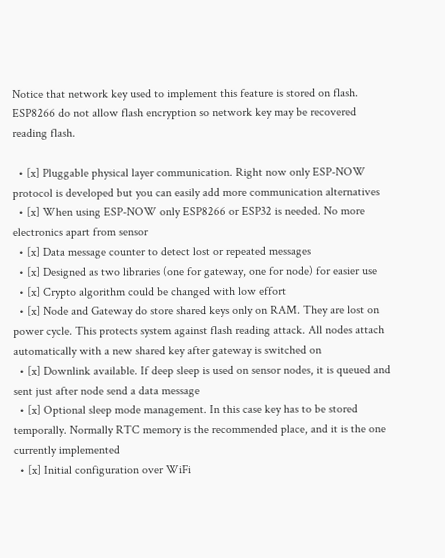Notice that network key used to implement this feature is stored on flash. ESP8266 do not allow flash encryption so network key may be recovered reading flash.

  • [x] Pluggable physical layer communication. Right now only ESP-NOW protocol is developed but you can easily add more communication alternatives
  • [x] When using ESP-NOW only ESP8266 or ESP32 is needed. No more electronics apart from sensor
  • [x] Data message counter to detect lost or repeated messages
  • [x] Designed as two libraries (one for gateway, one for node) for easier use
  • [x] Crypto algorithm could be changed with low effort
  • [x] Node and Gateway do store shared keys only on RAM. They are lost on power cycle. This protects system against flash reading attack. All nodes attach automatically with a new shared key after gateway is switched on
  • [x] Downlink available. If deep sleep is used on sensor nodes, it is queued and sent just after node send a data message
  • [x] Optional sleep mode management. In this case key has to be stored temporally. Normally RTC memory is the recommended place, and it is the one currently implemented
  • [x] Initial configuration over WiFi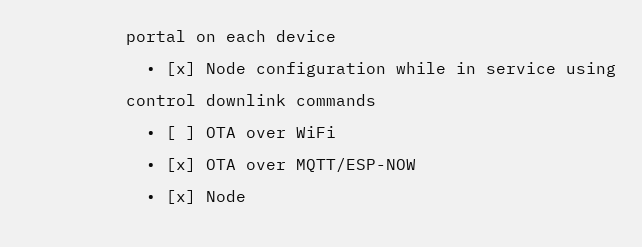portal on each device
  • [x] Node configuration while in service using control downlink commands
  • [ ] OTA over WiFi
  • [x] OTA over MQTT/ESP-NOW
  • [x] Node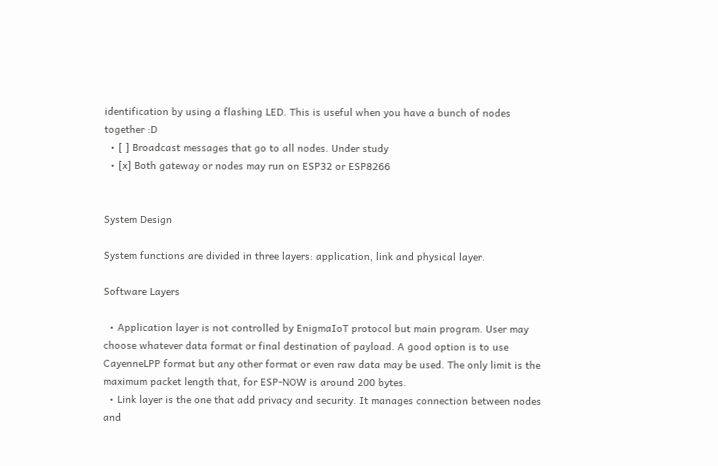identification by using a flashing LED. This is useful when you have a bunch of nodes together :D
  • [ ] Broadcast messages that go to all nodes. Under study
  • [x] Both gateway or nodes may run on ESP32 or ESP8266


System Design

System functions are divided in three layers: application, link and physical layer.

Software Layers

  • Application layer is not controlled by EnigmaIoT protocol but main program. User may choose whatever data format or final destination of payload. A good option is to use CayenneLPP format but any other format or even raw data may be used. The only limit is the maximum packet length that, for ESP-NOW is around 200 bytes.
  • Link layer is the one that add privacy and security. It manages connection between nodes and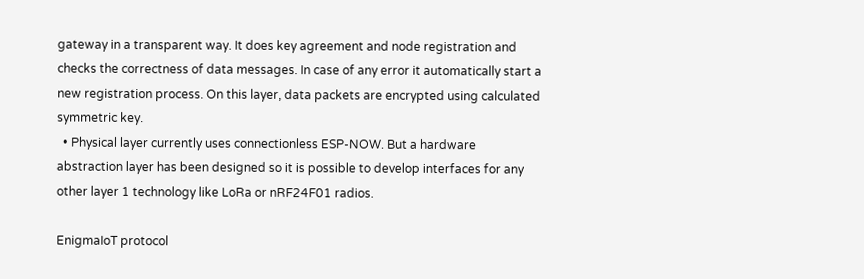gateway in a transparent way. It does key agreement and node registration and checks the correctness of data messages. In case of any error it automatically start a new registration process. On this layer, data packets are encrypted using calculated symmetric key.
  • Physical layer currently uses connectionless ESP-NOW. But a hardware abstraction layer has been designed so it is possible to develop interfaces for any other layer 1 technology like LoRa or nRF24F01 radios.

EnigmaIoT protocol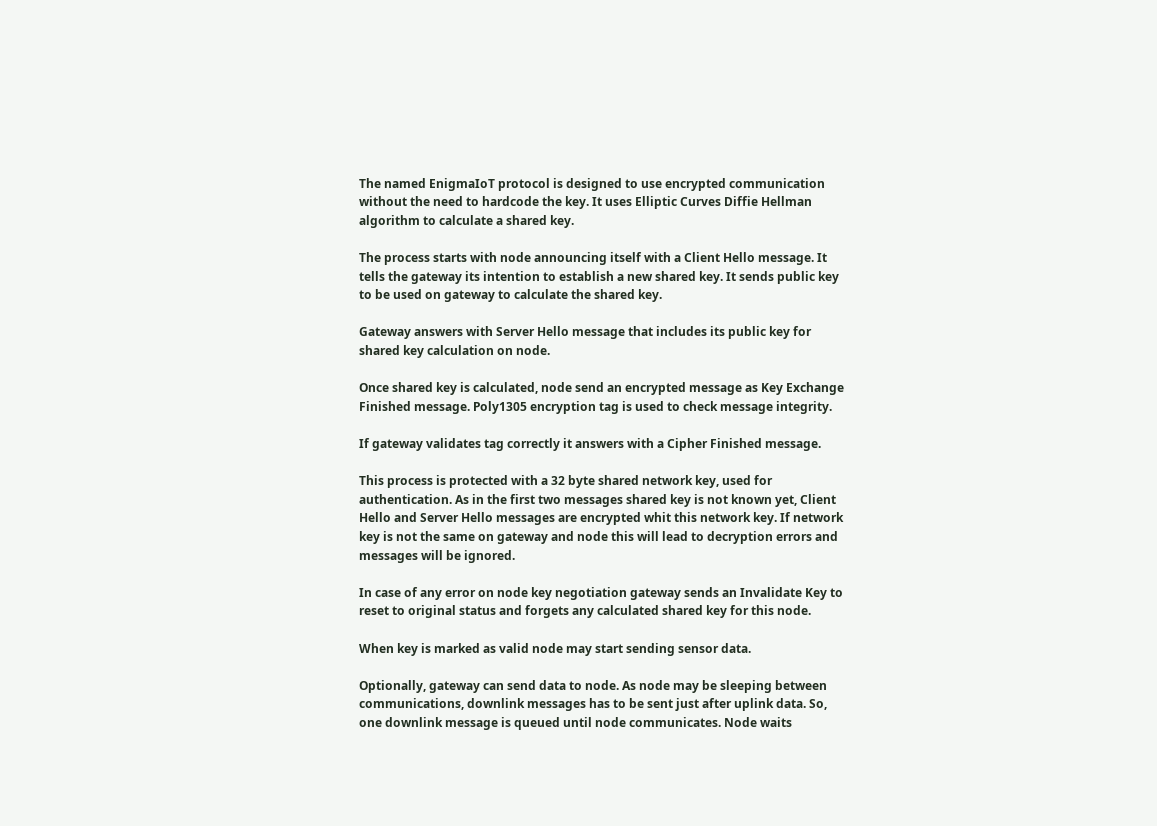The named EnigmaIoT protocol is designed to use encrypted communication without the need to hardcode the key. It uses Elliptic Curves Diffie Hellman algorithm to calculate a shared key.

The process starts with node announcing itself with a Client Hello message. It tells the gateway its intention to establish a new shared key. It sends public key to be used on gateway to calculate the shared key.

Gateway answers with Server Hello message that includes its public key for shared key calculation on node.

Once shared key is calculated, node send an encrypted message as Key Exchange Finished message. Poly1305 encryption tag is used to check message integrity.

If gateway validates tag correctly it answers with a Cipher Finished message.

This process is protected with a 32 byte shared network key, used for authentication. As in the first two messages shared key is not known yet, Client Hello and Server Hello messages are encrypted whit this network key. If network key is not the same on gateway and node this will lead to decryption errors and messages will be ignored.

In case of any error on node key negotiation gateway sends an Invalidate Key to reset to original status and forgets any calculated shared key for this node.

When key is marked as valid node may start sending sensor data.

Optionally, gateway can send data to node. As node may be sleeping between communications, downlink messages has to be sent just after uplink data. So, one downlink message is queued until node communicates. Node waits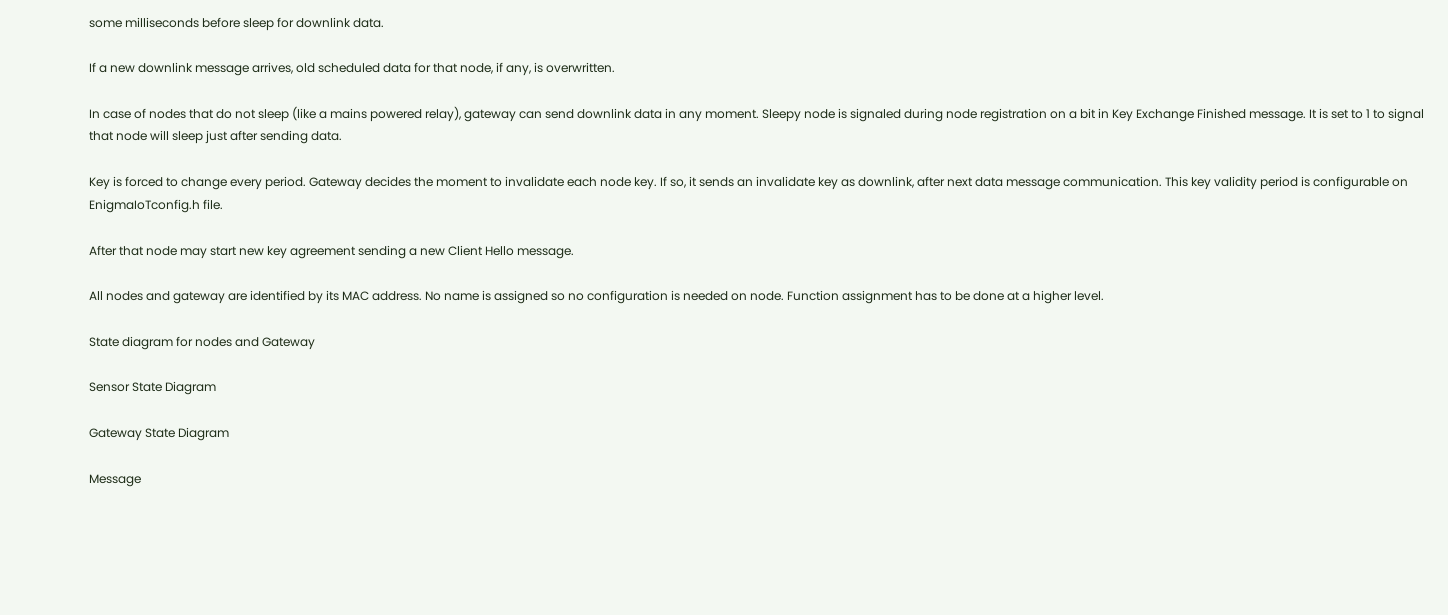some milliseconds before sleep for downlink data.

If a new downlink message arrives, old scheduled data for that node, if any, is overwritten.

In case of nodes that do not sleep (like a mains powered relay), gateway can send downlink data in any moment. Sleepy node is signaled during node registration on a bit in Key Exchange Finished message. It is set to 1 to signal that node will sleep just after sending data.

Key is forced to change every period. Gateway decides the moment to invalidate each node key. If so, it sends an invalidate key as downlink, after next data message communication. This key validity period is configurable on EnigmaIoTconfig.h file.

After that node may start new key agreement sending a new Client Hello message.

All nodes and gateway are identified by its MAC address. No name is assigned so no configuration is needed on node. Function assignment has to be done at a higher level.

State diagram for nodes and Gateway

Sensor State Diagram

Gateway State Diagram

Message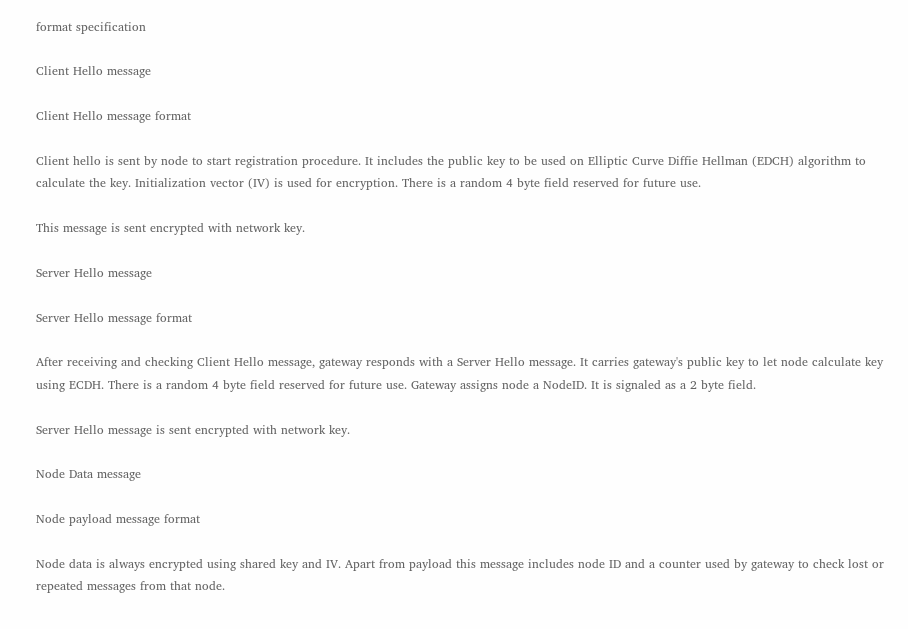format specification

Client Hello message

Client Hello message format

Client hello is sent by node to start registration procedure. It includes the public key to be used on Elliptic Curve Diffie Hellman (EDCH) algorithm to calculate the key. Initialization vector (IV) is used for encryption. There is a random 4 byte field reserved for future use.

This message is sent encrypted with network key.

Server Hello message

Server Hello message format

After receiving and checking Client Hello message, gateway responds with a Server Hello message. It carries gateway's public key to let node calculate key using ECDH. There is a random 4 byte field reserved for future use. Gateway assigns node a NodeID. It is signaled as a 2 byte field.

Server Hello message is sent encrypted with network key.

Node Data message

Node payload message format

Node data is always encrypted using shared key and IV. Apart from payload this message includes node ID and a counter used by gateway to check lost or repeated messages from that node.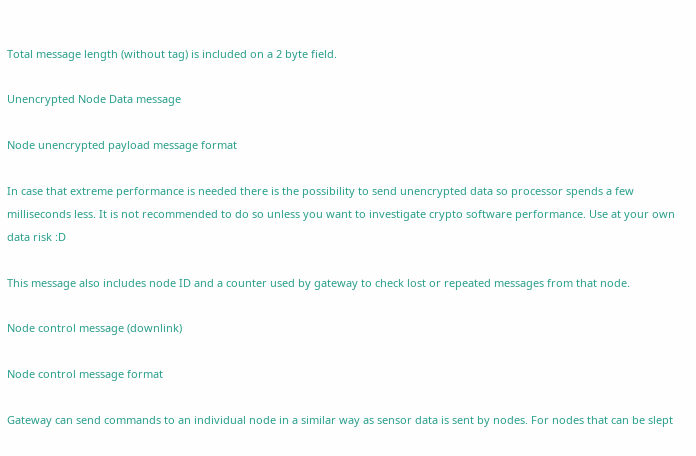Total message length (without tag) is included on a 2 byte field.

Unencrypted Node Data message

Node unencrypted payload message format

In case that extreme performance is needed there is the possibility to send unencrypted data so processor spends a few milliseconds less. It is not recommended to do so unless you want to investigate crypto software performance. Use at your own data risk :D

This message also includes node ID and a counter used by gateway to check lost or repeated messages from that node.

Node control message (downlink)

Node control message format

Gateway can send commands to an individual node in a similar way as sensor data is sent by nodes. For nodes that can be slept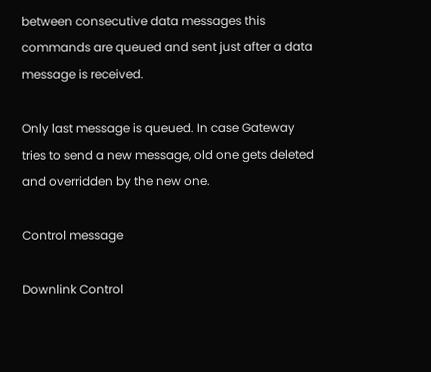between consecutive data messages this commands are queued and sent just after a data message is received.

Only last message is queued. In case Gateway tries to send a new message, old one gets deleted and overridden by the new one.

Control message

Downlink Control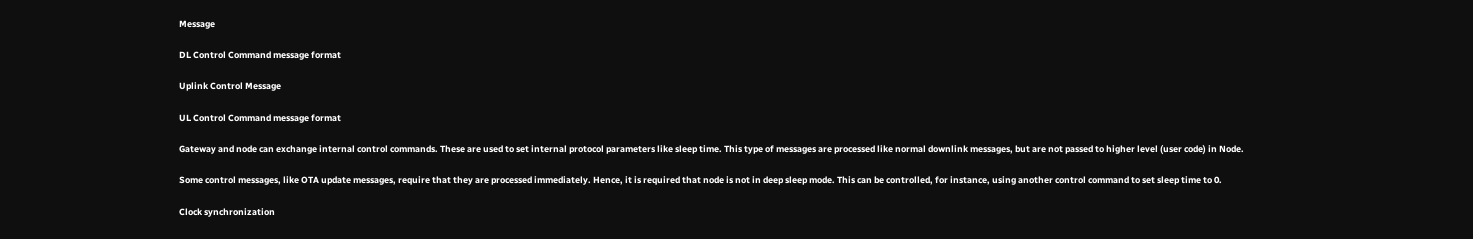Message

DL Control Command message format

Uplink Control Message

UL Control Command message format

Gateway and node can exchange internal control commands. These are used to set internal protocol parameters like sleep time. This type of messages are processed like normal downlink messages, but are not passed to higher level (user code) in Node.

Some control messages, like OTA update messages, require that they are processed immediately. Hence, it is required that node is not in deep sleep mode. This can be controlled, for instance, using another control command to set sleep time to 0.

Clock synchronization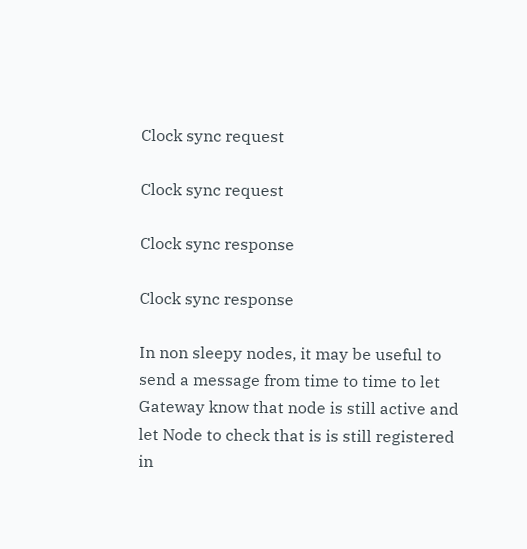Clock sync request

Clock sync request

Clock sync response

Clock sync response

In non sleepy nodes, it may be useful to send a message from time to time to let Gateway know that node is still active and let Node to check that is is still registered in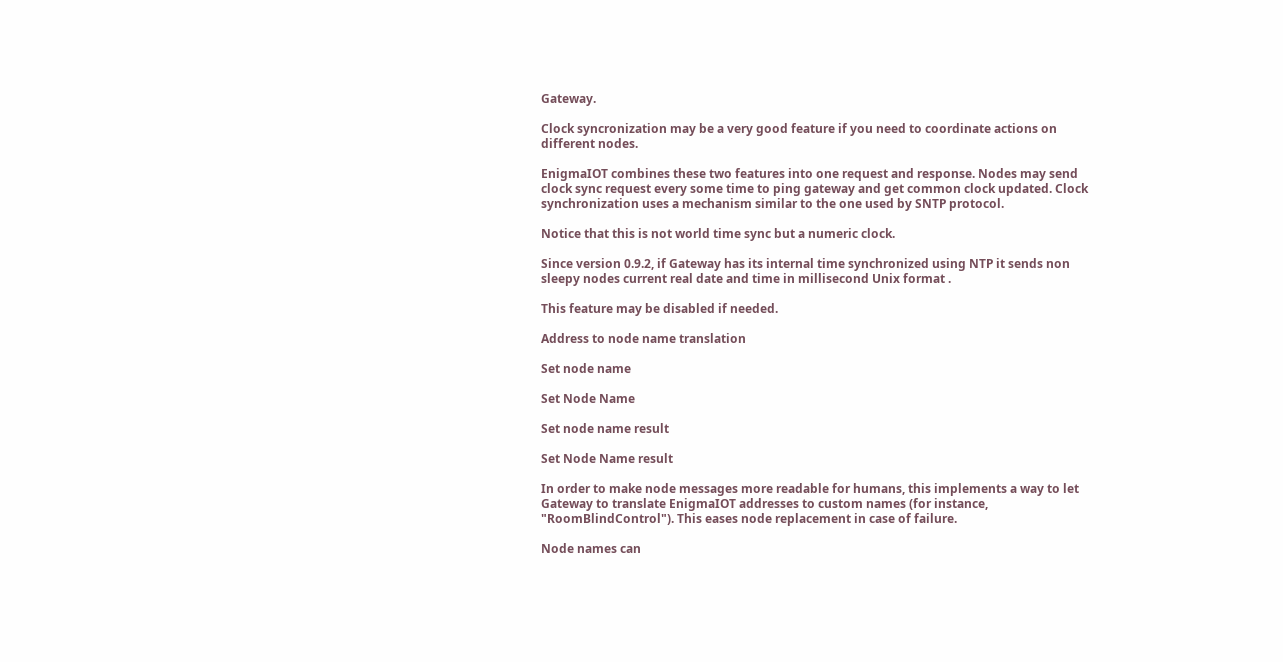Gateway.

Clock syncronization may be a very good feature if you need to coordinate actions on different nodes.

EnigmaIOT combines these two features into one request and response. Nodes may send clock sync request every some time to ping gateway and get common clock updated. Clock synchronization uses a mechanism similar to the one used by SNTP protocol.

Notice that this is not world time sync but a numeric clock.

Since version 0.9.2, if Gateway has its internal time synchronized using NTP it sends non sleepy nodes current real date and time in millisecond Unix format .

This feature may be disabled if needed.

Address to node name translation

Set node name

Set Node Name

Set node name result

Set Node Name result

In order to make node messages more readable for humans, this implements a way to let Gateway to translate EnigmaIOT addresses to custom names (for instance, "RoomBlindControl"). This eases node replacement in case of failure.

Node names can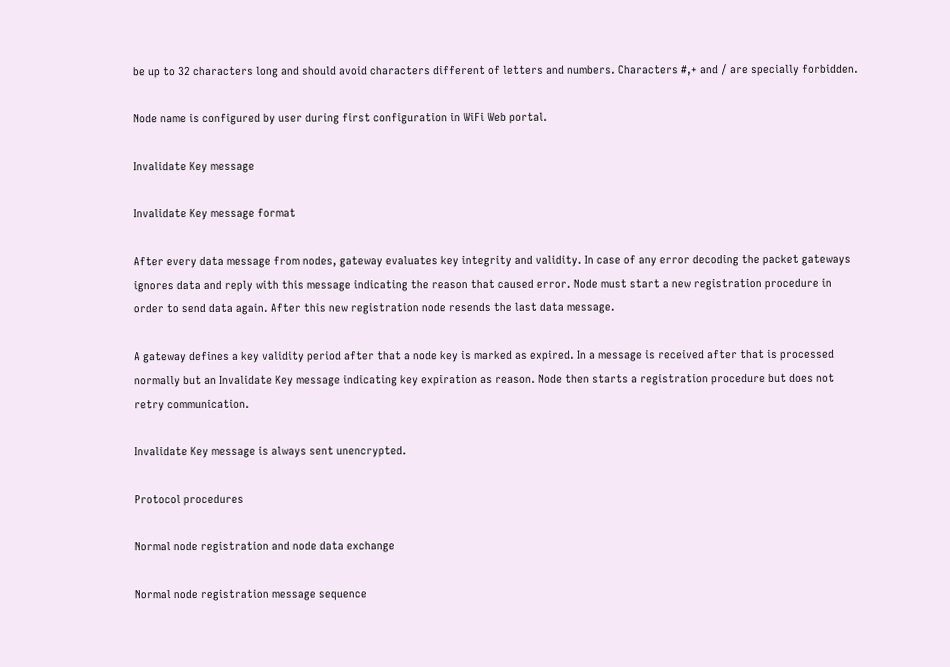be up to 32 characters long and should avoid characters different of letters and numbers. Characters #,+ and / are specially forbidden.

Node name is configured by user during first configuration in WiFi Web portal.

Invalidate Key message

Invalidate Key message format

After every data message from nodes, gateway evaluates key integrity and validity. In case of any error decoding the packet gateways ignores data and reply with this message indicating the reason that caused error. Node must start a new registration procedure in order to send data again. After this new registration node resends the last data message.

A gateway defines a key validity period after that a node key is marked as expired. In a message is received after that is processed normally but an Invalidate Key message indicating key expiration as reason. Node then starts a registration procedure but does not retry communication.

Invalidate Key message is always sent unencrypted.

Protocol procedures

Normal node registration and node data exchange

Normal node registration message sequence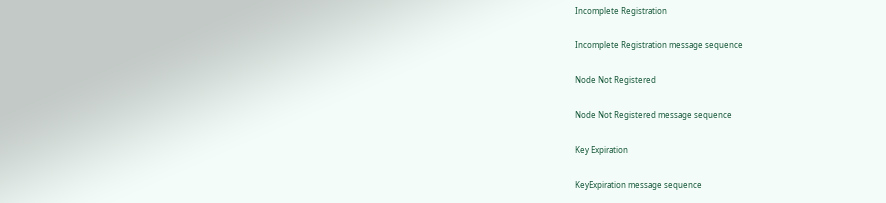Incomplete Registration

Incomplete Registration message sequence

Node Not Registered

Node Not Registered message sequence

Key Expiration

KeyExpiration message sequence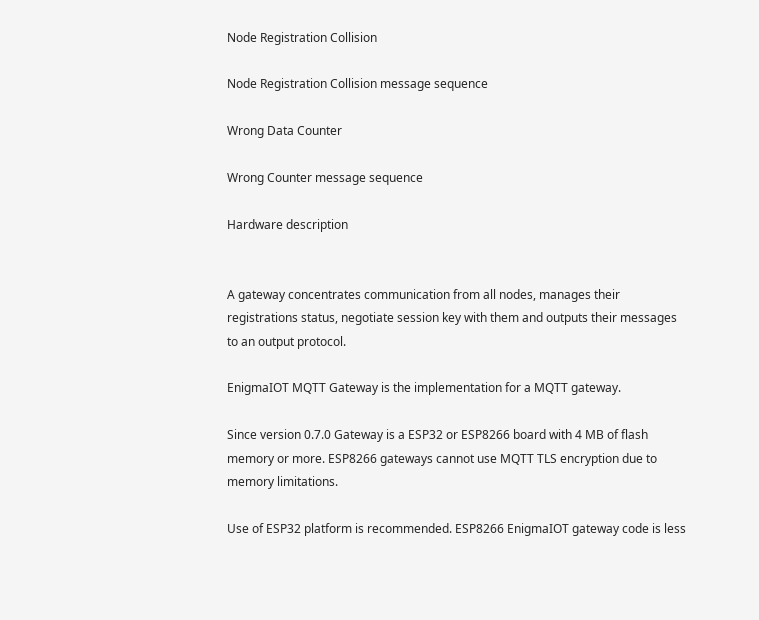Node Registration Collision

Node Registration Collision message sequence

Wrong Data Counter

Wrong Counter message sequence

Hardware description


A gateway concentrates communication from all nodes, manages their registrations status, negotiate session key with them and outputs their messages to an output protocol.

EnigmaIOT MQTT Gateway is the implementation for a MQTT gateway.

Since version 0.7.0 Gateway is a ESP32 or ESP8266 board with 4 MB of flash memory or more. ESP8266 gateways cannot use MQTT TLS encryption due to memory limitations.

Use of ESP32 platform is recommended. ESP8266 EnigmaIOT gateway code is less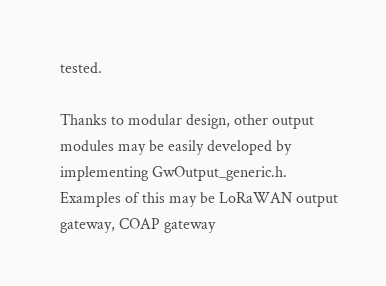tested.

Thanks to modular design, other output modules may be easily developed by implementing GwOutput_generic.h. Examples of this may be LoRaWAN output gateway, COAP gateway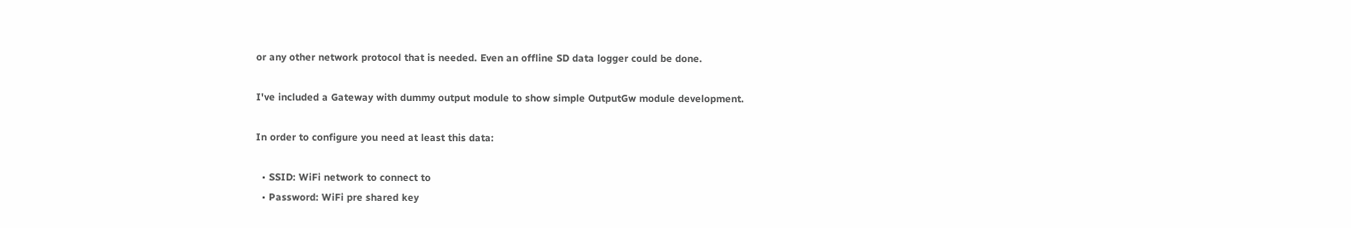or any other network protocol that is needed. Even an offline SD data logger could be done.

I've included a Gateway with dummy output module to show simple OutputGw module development.

In order to configure you need at least this data:

  • SSID: WiFi network to connect to
  • Password: WiFi pre shared key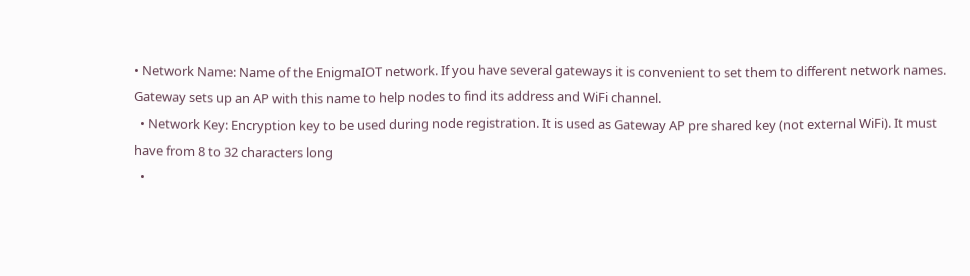• Network Name: Name of the EnigmaIOT network. If you have several gateways it is convenient to set them to different network names. Gateway sets up an AP with this name to help nodes to find its address and WiFi channel.
  • Network Key: Encryption key to be used during node registration. It is used as Gateway AP pre shared key (not external WiFi). It must have from 8 to 32 characters long
  •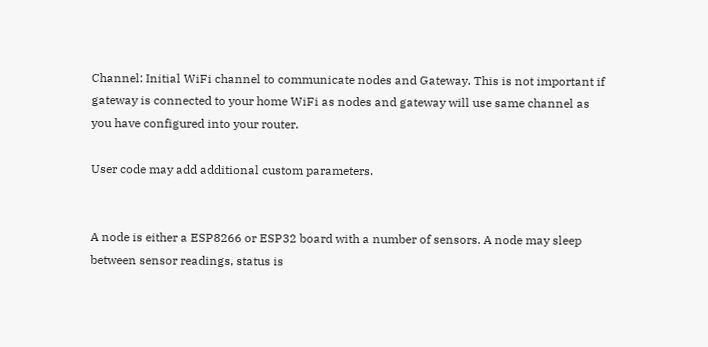Channel: Initial WiFi channel to communicate nodes and Gateway. This is not important if gateway is connected to your home WiFi as nodes and gateway will use same channel as you have configured into your router.

User code may add additional custom parameters.


A node is either a ESP8266 or ESP32 board with a number of sensors. A node may sleep between sensor readings, status is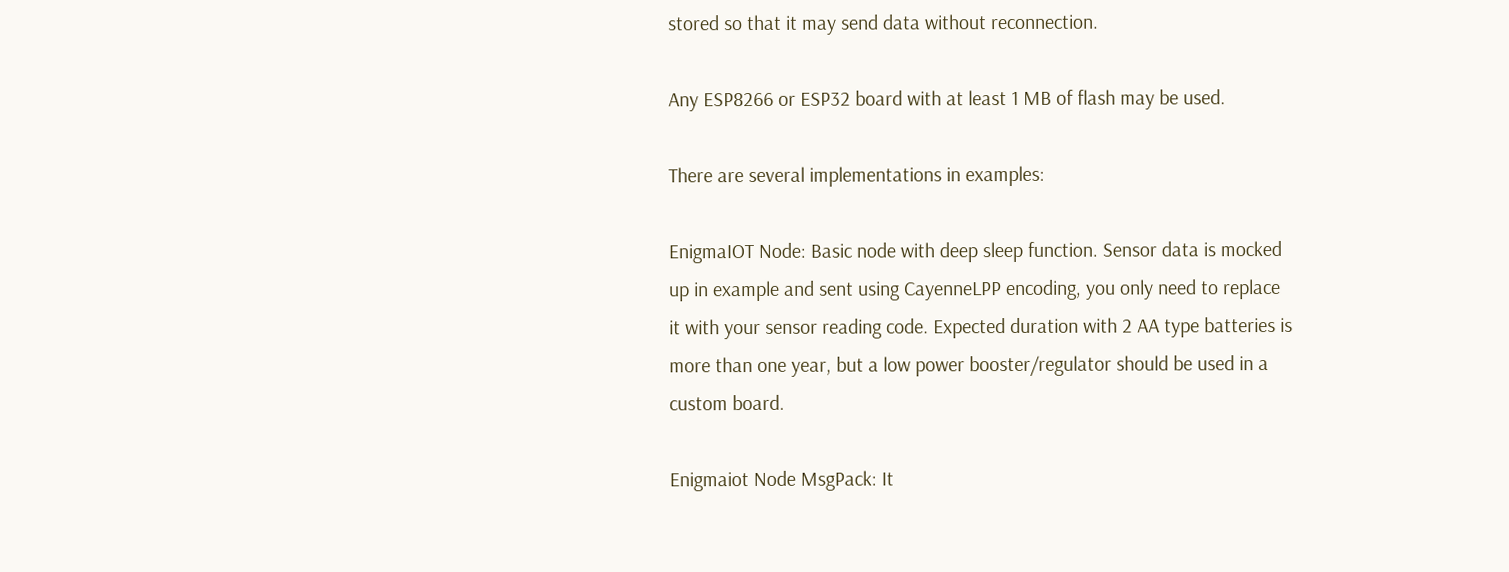stored so that it may send data without reconnection.

Any ESP8266 or ESP32 board with at least 1 MB of flash may be used.

There are several implementations in examples:

EnigmaIOT Node: Basic node with deep sleep function. Sensor data is mocked up in example and sent using CayenneLPP encoding, you only need to replace it with your sensor reading code. Expected duration with 2 AA type batteries is more than one year, but a low power booster/regulator should be used in a custom board.

Enigmaiot Node MsgPack: It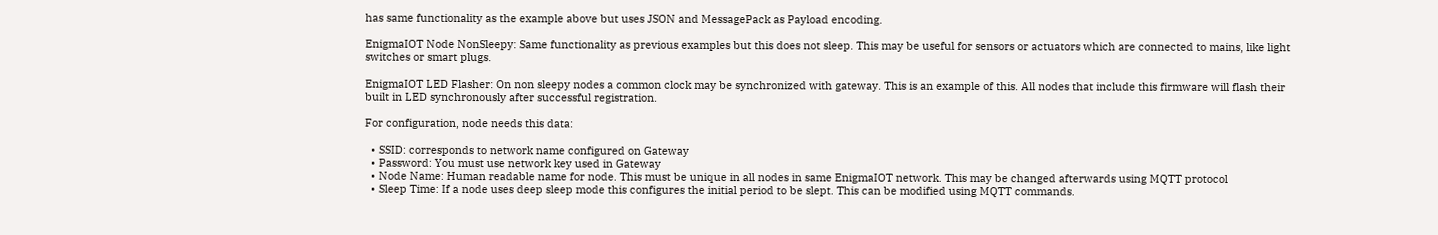has same functionality as the example above but uses JSON and MessagePack as Payload encoding.

EnigmaIOT Node NonSleepy: Same functionality as previous examples but this does not sleep. This may be useful for sensors or actuators which are connected to mains, like light switches or smart plugs.

EnigmaIOT LED Flasher: On non sleepy nodes a common clock may be synchronized with gateway. This is an example of this. All nodes that include this firmware will flash their built in LED synchronously after successful registration.

For configuration, node needs this data:

  • SSID: corresponds to network name configured on Gateway
  • Password: You must use network key used in Gateway
  • Node Name: Human readable name for node. This must be unique in all nodes in same EnigmaIOT network. This may be changed afterwards using MQTT protocol
  • Sleep Time: If a node uses deep sleep mode this configures the initial period to be slept. This can be modified using MQTT commands.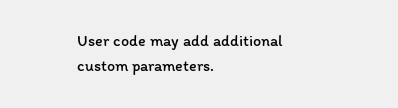User code may add additional custom parameters.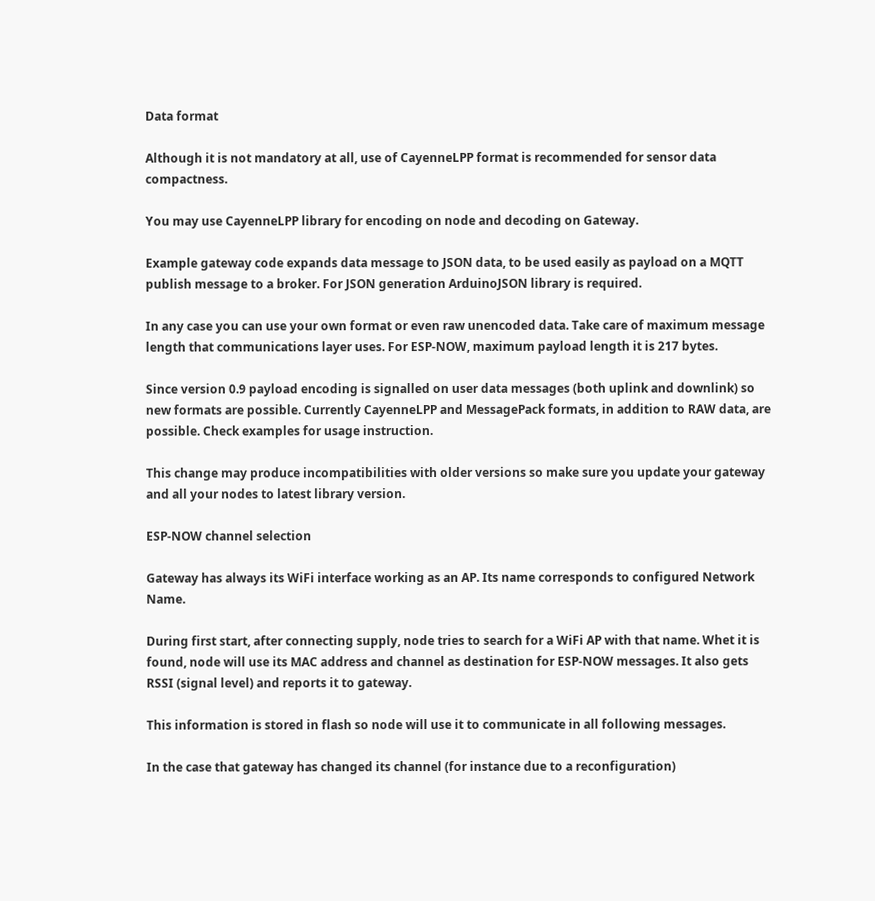Data format

Although it is not mandatory at all, use of CayenneLPP format is recommended for sensor data compactness.

You may use CayenneLPP library for encoding on node and decoding on Gateway.

Example gateway code expands data message to JSON data, to be used easily as payload on a MQTT publish message to a broker. For JSON generation ArduinoJSON library is required.

In any case you can use your own format or even raw unencoded data. Take care of maximum message length that communications layer uses. For ESP-NOW, maximum payload length it is 217 bytes.

Since version 0.9 payload encoding is signalled on user data messages (both uplink and downlink) so new formats are possible. Currently CayenneLPP and MessagePack formats, in addition to RAW data, are possible. Check examples for usage instruction.

This change may produce incompatibilities with older versions so make sure you update your gateway and all your nodes to latest library version.

ESP-NOW channel selection

Gateway has always its WiFi interface working as an AP. Its name corresponds to configured Network Name.

During first start, after connecting supply, node tries to search for a WiFi AP with that name. Whet it is found, node will use its MAC address and channel as destination for ESP-NOW messages. It also gets RSSI (signal level) and reports it to gateway.

This information is stored in flash so node will use it to communicate in all following messages.

In the case that gateway has changed its channel (for instance due to a reconfiguration)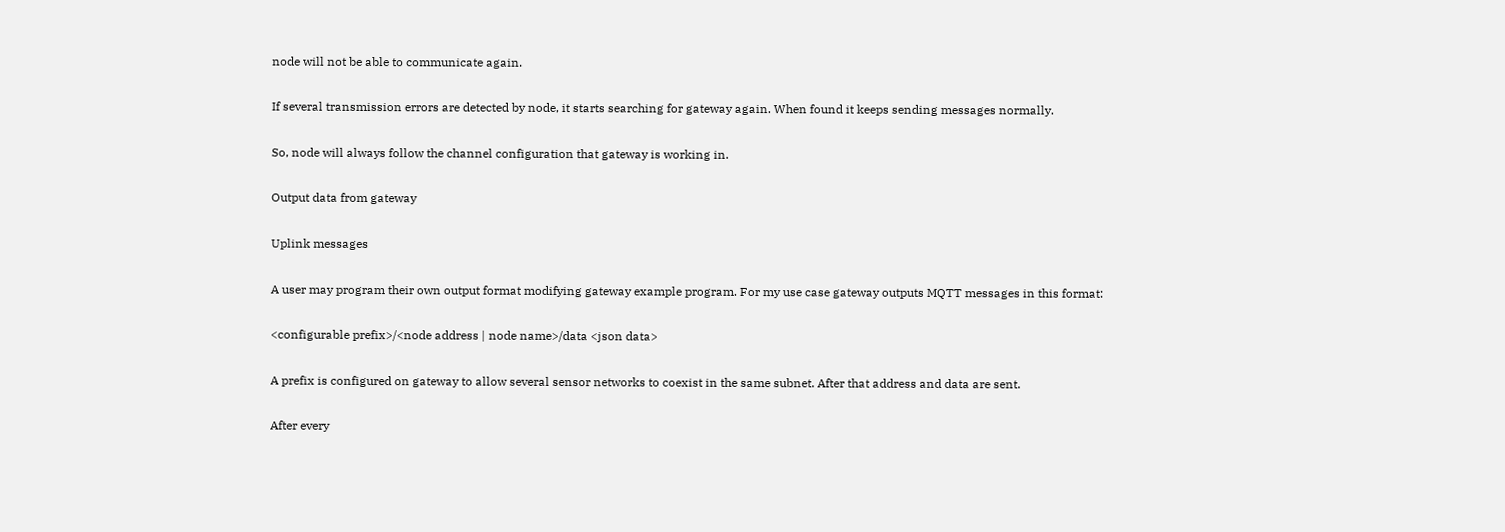node will not be able to communicate again.

If several transmission errors are detected by node, it starts searching for gateway again. When found it keeps sending messages normally.

So, node will always follow the channel configuration that gateway is working in.

Output data from gateway

Uplink messages

A user may program their own output format modifying gateway example program. For my use case gateway outputs MQTT messages in this format:

<configurable prefix>/<node address | node name>/data <json data>

A prefix is configured on gateway to allow several sensor networks to coexist in the same subnet. After that address and data are sent.

After every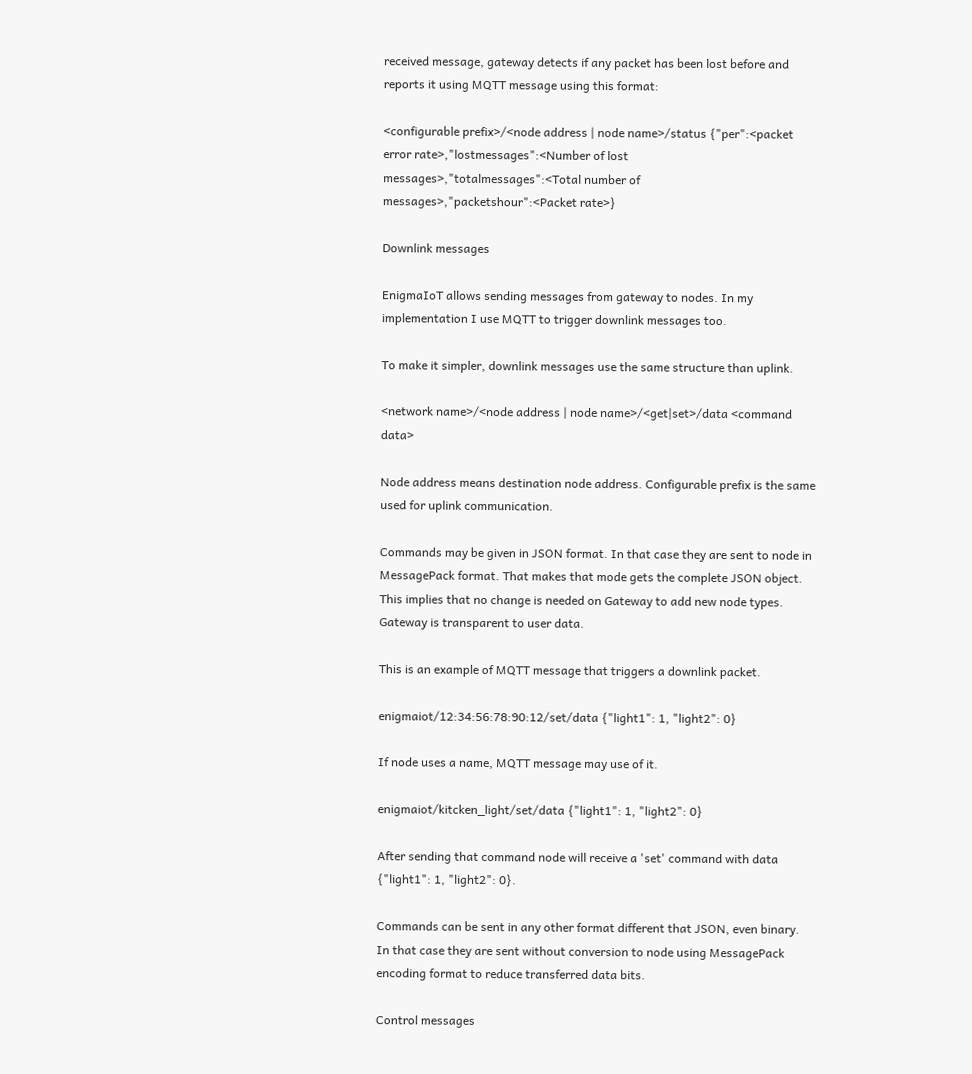received message, gateway detects if any packet has been lost before and reports it using MQTT message using this format:

<configurable prefix>/<node address | node name>/status {"per":<packet error rate>,"lostmessages":<Number of lost messages>,"totalmessages":<Total number of messages>,"packetshour":<Packet rate>}

Downlink messages

EnigmaIoT allows sending messages from gateway to nodes. In my implementation I use MQTT to trigger downlink messages too.

To make it simpler, downlink messages use the same structure than uplink.

<network name>/<node address | node name>/<get|set>/data <command data>

Node address means destination node address. Configurable prefix is the same used for uplink communication.

Commands may be given in JSON format. In that case they are sent to node in MessagePack format. That makes that mode gets the complete JSON object. This implies that no change is needed on Gateway to add new node types. Gateway is transparent to user data.

This is an example of MQTT message that triggers a downlink packet.

enigmaiot/12:34:56:78:90:12/set/data {"light1": 1, "light2": 0}

If node uses a name, MQTT message may use of it.

enigmaiot/kitcken_light/set/data {"light1": 1, "light2": 0}

After sending that command node will receive a 'set' command with data {"light1": 1, "light2": 0}.

Commands can be sent in any other format different that JSON, even binary. In that case they are sent without conversion to node using MessagePack encoding format to reduce transferred data bits.

Control messages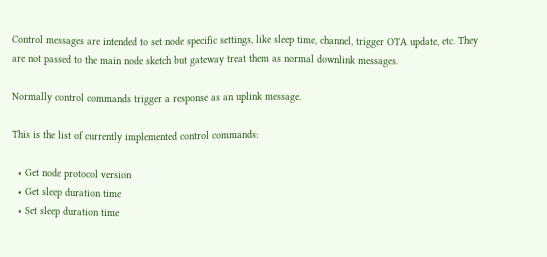Control messages are intended to set node specific settings, like sleep time, channel, trigger OTA update, etc. They are not passed to the main node sketch but gateway treat them as normal downlink messages.

Normally control commands trigger a response as an uplink message.

This is the list of currently implemented control commands:

  • Get node protocol version
  • Get sleep duration time
  • Set sleep duration time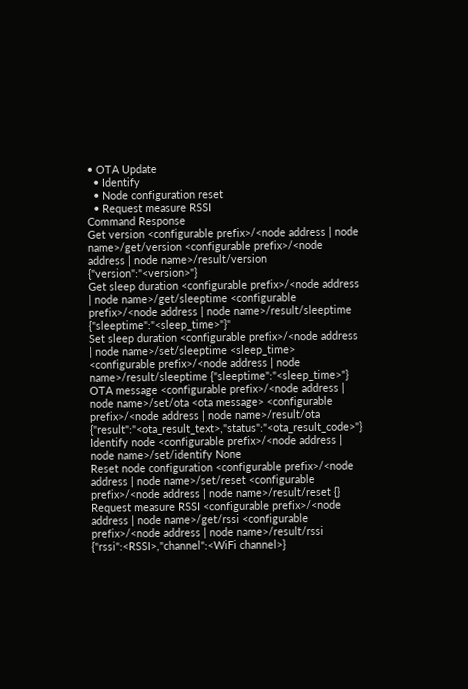• OTA Update
  • Identify
  • Node configuration reset
  • Request measure RSSI
Command Response
Get version <configurable prefix>/<node address | node name>/get/version <configurable prefix>/<node address | node name>/result/version {"version":"<version>"}
Get sleep duration <configurable prefix>/<node address | node name>/get/sleeptime <configurable prefix>/<node address | node name>/result/sleeptime {"sleeptime":"<sleep_time>"}"
Set sleep duration <configurable prefix>/<node address | node name>/set/sleeptime <sleep_time> <configurable prefix>/<node address | node name>/result/sleeptime {"sleeptime":"<sleep_time>"}
OTA message <configurable prefix>/<node address | node name>/set/ota <ota message> <configurable prefix>/<node address | node name>/result/ota {"result":"<ota_result_text>,"status":"<ota_result_code>"}
Identify node <configurable prefix>/<node address | node name>/set/identify None
Reset node configuration <configurable prefix>/<node address | node name>/set/reset <configurable prefix>/<node address | node name>/result/reset {}
Request measure RSSI <configurable prefix>/<node address | node name>/get/rssi <configurable prefix>/<node address | node name>/result/rssi {"rssi":<RSSI>,"channel":<WiFi channel>}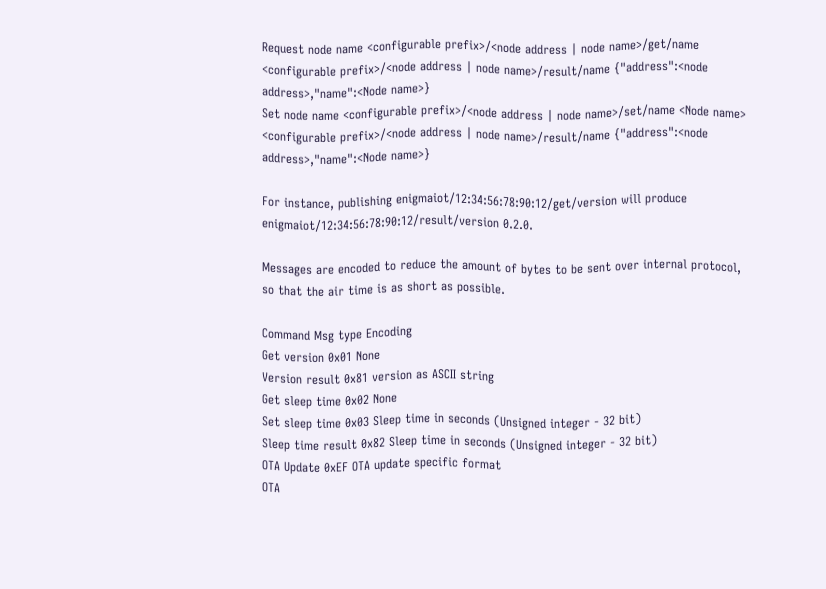Request node name <configurable prefix>/<node address | node name>/get/name <configurable prefix>/<node address | node name>/result/name {"address":<node address>,"name":<Node name>}
Set node name <configurable prefix>/<node address | node name>/set/name <Node name> <configurable prefix>/<node address | node name>/result/name {"address":<node address>,"name":<Node name>}

For instance, publishing enigmaiot/12:34:56:78:90:12/get/version will produce enigmaiot/12:34:56:78:90:12/result/version 0.2.0.

Messages are encoded to reduce the amount of bytes to be sent over internal protocol, so that the air time is as short as possible.

Command Msg type Encoding
Get version 0x01 None
Version result 0x81 version as ASCII string
Get sleep time 0x02 None
Set sleep time 0x03 Sleep time in seconds (Unsigned integer - 32 bit)
Sleep time result 0x82 Sleep time in seconds (Unsigned integer - 32 bit)
OTA Update 0xEF OTA update specific format
OTA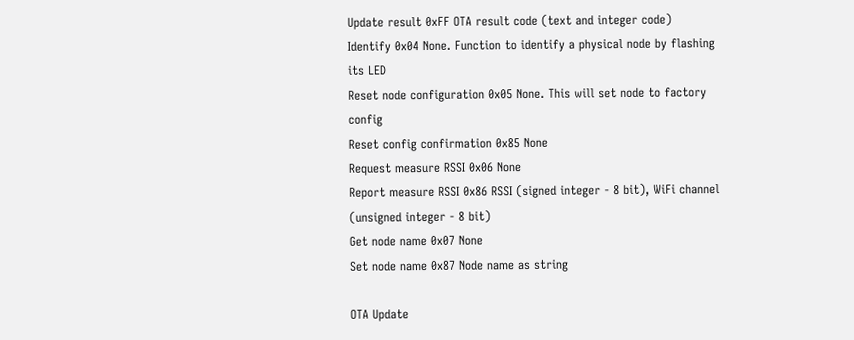Update result 0xFF OTA result code (text and integer code)
Identify 0x04 None. Function to identify a physical node by flashing its LED
Reset node configuration 0x05 None. This will set node to factory config
Reset config confirmation 0x85 None
Request measure RSSI 0x06 None
Report measure RSSI 0x86 RSSI (signed integer - 8 bit), WiFi channel (unsigned integer - 8 bit)
Get node name 0x07 None
Set node name 0x87 Node name as string

OTA Update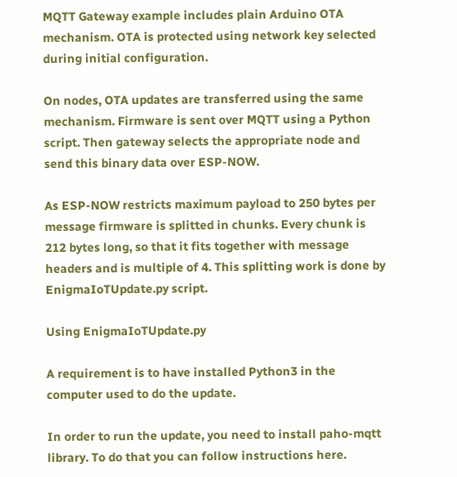MQTT Gateway example includes plain Arduino OTA mechanism. OTA is protected using network key selected during initial configuration.

On nodes, OTA updates are transferred using the same mechanism. Firmware is sent over MQTT using a Python script. Then gateway selects the appropriate node and send this binary data over ESP-NOW.

As ESP-NOW restricts maximum payload to 250 bytes per message firmware is splitted in chunks. Every chunk is 212 bytes long, so that it fits together with message headers and is multiple of 4. This splitting work is done by EnigmaIoTUpdate.py script.

Using EnigmaIoTUpdate.py

A requirement is to have installed Python3 in the computer used to do the update.

In order to run the update, you need to install paho-mqtt library. To do that you can follow instructions here.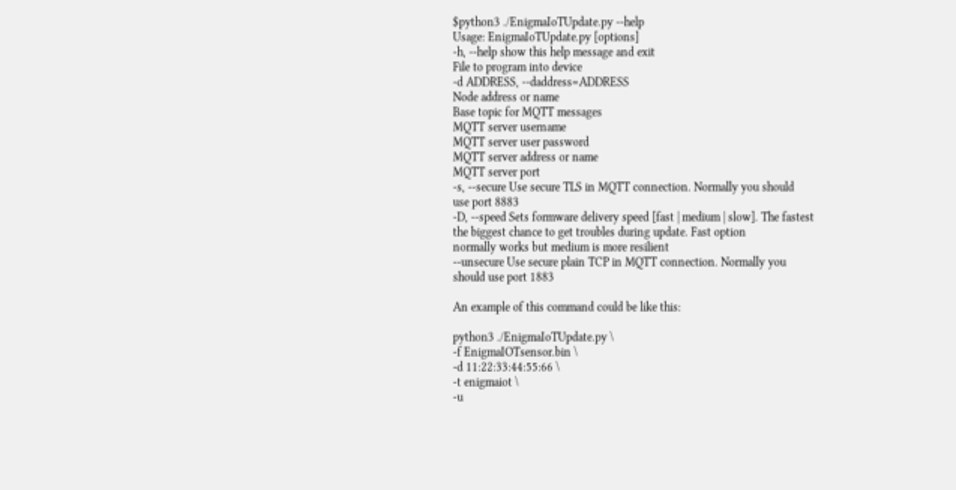$python3 ./EnigmaIoTUpdate.py --help
Usage: EnigmaIoTUpdate.py [options]
-h, --help show this help message and exit
File to program into device
-d ADDRESS, --daddress=ADDRESS
Node address or name
Base topic for MQTT messages
MQTT server username
MQTT server user password
MQTT server address or name
MQTT server port
-s, --secure Use secure TLS in MQTT connection. Normally you should
use port 8883
-D, --speed Sets formware delivery speed [fast | medium | slow]. The fastest
the biggest chance to get troubles during update. Fast option
normally works but medium is more resilient
--unsecure Use secure plain TCP in MQTT connection. Normally you
should use port 1883

An example of this command could be like this:

python3 ./EnigmaIoTUpdate.py \
-f EnigmaIOTsensor.bin \
-d 11:22:33:44:55:66 \
-t enigmaiot \
-u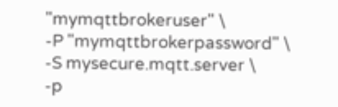"mymqttbrokeruser" \
-P "mymqttbrokerpassword" \
-S mysecure.mqtt.server \
-p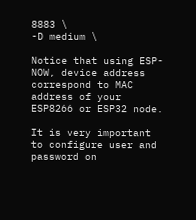8883 \
-D medium \

Notice that using ESP-NOW, device address correspond to MAC address of your ESP8266 or ESP32 node.

It is very important to configure user and password on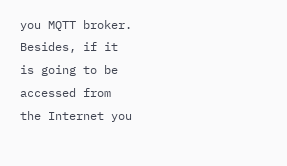you MQTT broker. Besides, if it is going to be accessed from the Internet you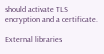should activate TLS encryption and a certificate.

External libraries